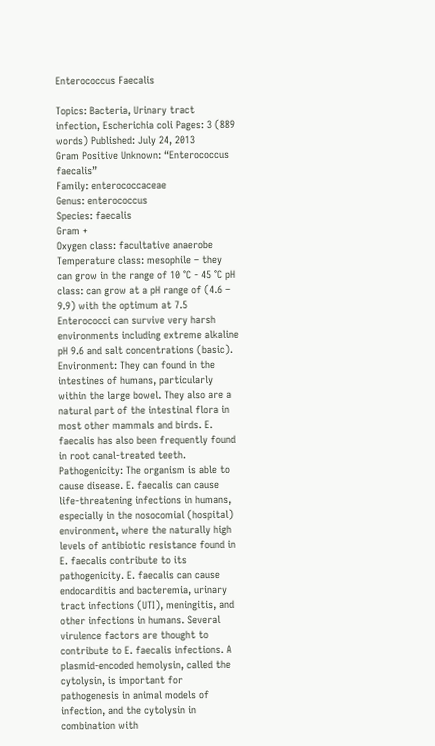Enterococcus Faecalis

Topics: Bacteria, Urinary tract infection, Escherichia coli Pages: 3 (889 words) Published: July 24, 2013
Gram Positive Unknown: “Enterococcus faecalis”
Family: enterococcaceae
Genus: enterococcus
Species: faecalis
Gram +
Oxygen class: facultative anaerobe
Temperature class: mesophile – they can grow in the range of 10 °C - 45 °C pH class: can grow at a pH range of (4.6 – 9.9) with the optimum at 7.5 Enterococci can survive very harsh environments including extreme alkaline pH 9.6 and salt concentrations (basic). Environment: They can found in the intestines of humans, particularly within the large bowel. They also are a natural part of the intestinal flora in most other mammals and birds. E. faecalis has also been frequently found in root canal-treated teeth. Pathogenicity: The organism is able to cause disease. E. faecalis can cause life-threatening infections in humans, especially in the nosocomial (hospital) environment, where the naturally high levels of antibiotic resistance found in E. faecalis contribute to its pathogenicity. E. faecalis can cause endocarditis and bacteremia, urinary tract infections (UTI), meningitis, and other infections in humans. Several virulence factors are thought to contribute to E. faecalis infections. A plasmid-encoded hemolysin, called the cytolysin, is important for pathogenesis in animal models of infection, and the cytolysin in combination with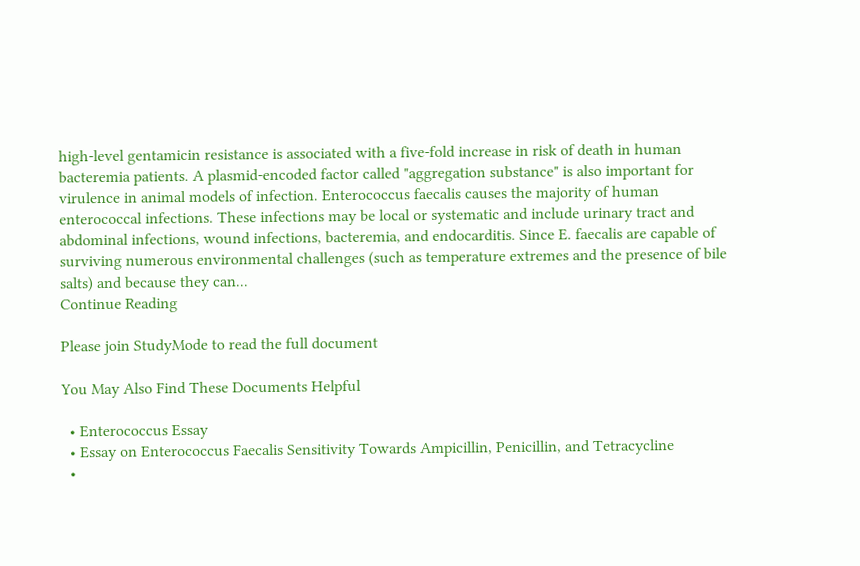high-level gentamicin resistance is associated with a five-fold increase in risk of death in human bacteremia patients. A plasmid-encoded factor called "aggregation substance" is also important for virulence in animal models of infection. Enterococcus faecalis causes the majority of human enterococcal infections. These infections may be local or systematic and include urinary tract and abdominal infections, wound infections, bacteremia, and endocarditis. Since E. faecalis are capable of surviving numerous environmental challenges (such as temperature extremes and the presence of bile salts) and because they can...
Continue Reading

Please join StudyMode to read the full document

You May Also Find These Documents Helpful

  • Enterococcus Essay
  • Essay on Enterococcus Faecalis Sensitivity Towards Ampicillin, Penicillin, and Tetracycline
  •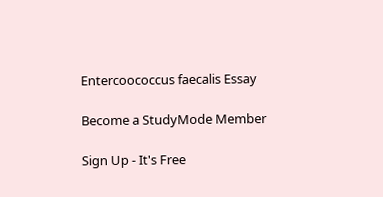Entercoococcus faecalis Essay

Become a StudyMode Member

Sign Up - It's Free